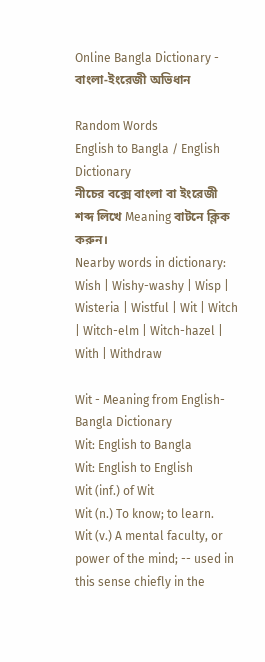Online Bangla Dictionary - বাংলা-ইংরেজী অভিধান

Random Words
English to Bangla / English Dictionary
নীচের বক্সে বাংলা বা ইংরেজী শব্দ লিখে Meaning বাটনে ক্লিক করুন।
Nearby words in dictionary:
Wish | Wishy-washy | Wisp | Wisteria | Wistful | Wit | Witch | Witch-elm | Witch-hazel | With | Withdraw

Wit - Meaning from English-Bangla Dictionary
Wit: English to Bangla
Wit: English to English
Wit (inf.) of Wit
Wit (n.) To know; to learn.
Wit (v.) A mental faculty, or power of the mind; -- used in this sense chiefly in the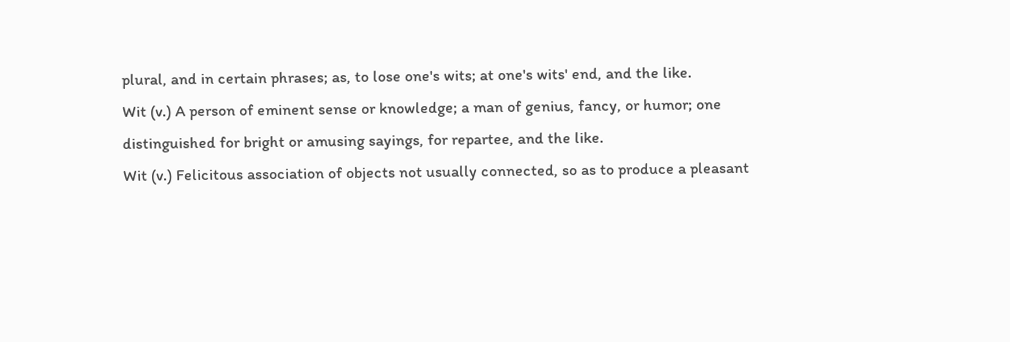plural, and in certain phrases; as, to lose one's wits; at one's wits' end, and the like.
Wit (v.) A person of eminent sense or knowledge; a man of genius, fancy, or humor; one distinguished for bright or amusing sayings, for repartee, and the like.
Wit (v.) Felicitous association of objects not usually connected, so as to produce a pleasant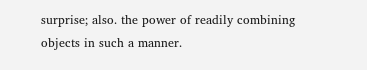surprise; also. the power of readily combining objects in such a manner.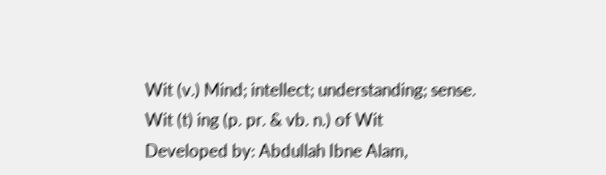Wit (v.) Mind; intellect; understanding; sense.
Wit (t) ing (p. pr. & vb. n.) of Wit
Developed by: Abdullah Ibne Alam,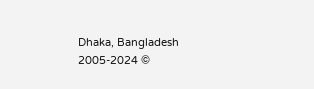Dhaka, Bangladesh
2005-2024 ©